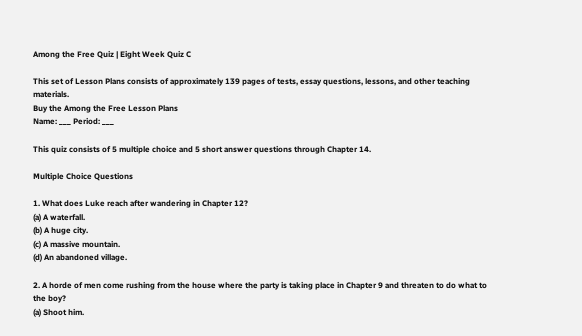Among the Free Quiz | Eight Week Quiz C

This set of Lesson Plans consists of approximately 139 pages of tests, essay questions, lessons, and other teaching materials.
Buy the Among the Free Lesson Plans
Name: ___ Period: ___

This quiz consists of 5 multiple choice and 5 short answer questions through Chapter 14.

Multiple Choice Questions

1. What does Luke reach after wandering in Chapter 12?
(a) A waterfall.
(b) A huge city.
(c) A massive mountain.
(d) An abandoned village.

2. A horde of men come rushing from the house where the party is taking place in Chapter 9 and threaten to do what to the boy?
(a) Shoot him.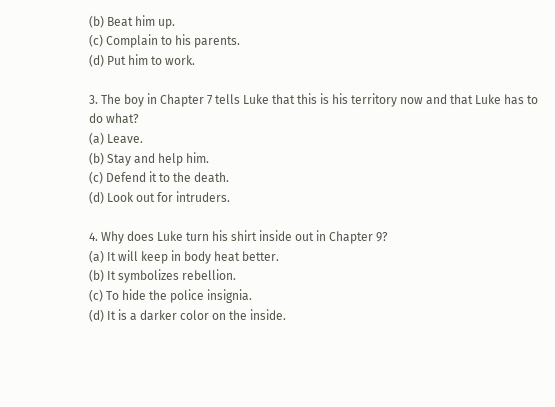(b) Beat him up.
(c) Complain to his parents.
(d) Put him to work.

3. The boy in Chapter 7 tells Luke that this is his territory now and that Luke has to do what?
(a) Leave.
(b) Stay and help him.
(c) Defend it to the death.
(d) Look out for intruders.

4. Why does Luke turn his shirt inside out in Chapter 9?
(a) It will keep in body heat better.
(b) It symbolizes rebellion.
(c) To hide the police insignia.
(d) It is a darker color on the inside.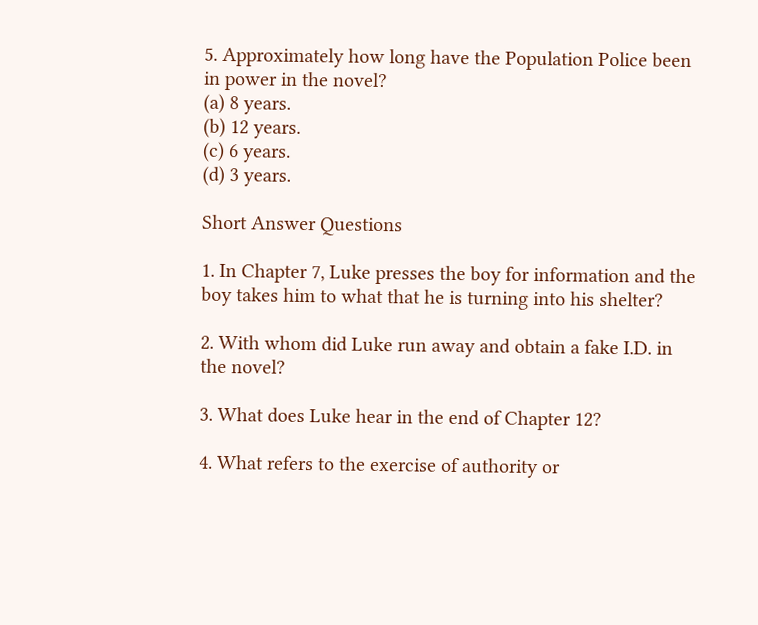5. Approximately how long have the Population Police been in power in the novel?
(a) 8 years.
(b) 12 years.
(c) 6 years.
(d) 3 years.

Short Answer Questions

1. In Chapter 7, Luke presses the boy for information and the boy takes him to what that he is turning into his shelter?

2. With whom did Luke run away and obtain a fake I.D. in the novel?

3. What does Luke hear in the end of Chapter 12?

4. What refers to the exercise of authority or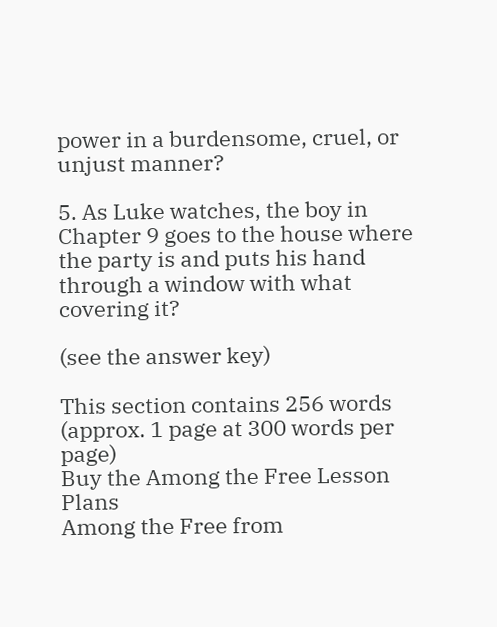power in a burdensome, cruel, or unjust manner?

5. As Luke watches, the boy in Chapter 9 goes to the house where the party is and puts his hand through a window with what covering it?

(see the answer key)

This section contains 256 words
(approx. 1 page at 300 words per page)
Buy the Among the Free Lesson Plans
Among the Free from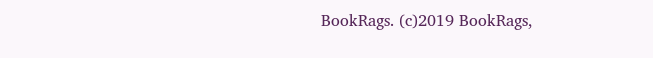BookRags. (c)2019 BookRags,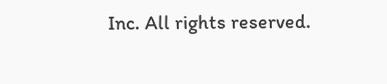Inc. All rights reserved.